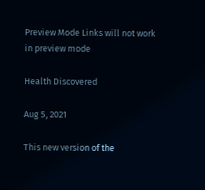Preview Mode Links will not work in preview mode

Health Discovered

Aug 5, 2021

This new version of the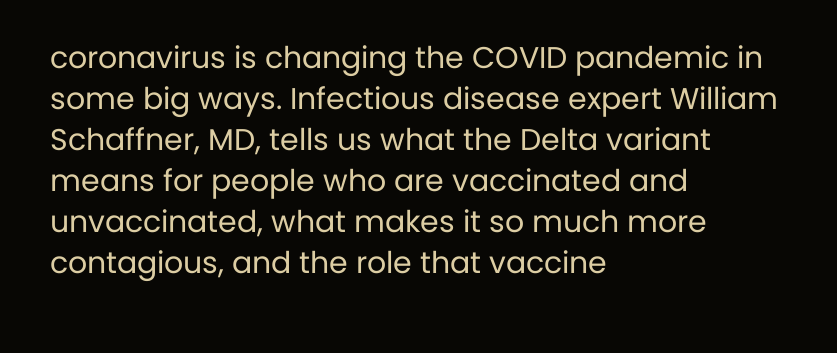coronavirus is changing the COVID pandemic in some big ways. Infectious disease expert William Schaffner, MD, tells us what the Delta variant means for people who are vaccinated and unvaccinated, what makes it so much more contagious, and the role that vaccine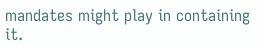mandates might play in containing it.